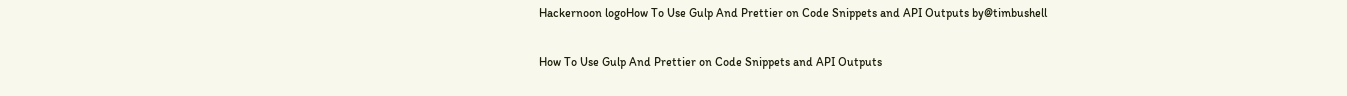Hackernoon logoHow To Use Gulp And Prettier on Code Snippets and API Outputs by@timbushell

How To Use Gulp And Prettier on Code Snippets and API Outputs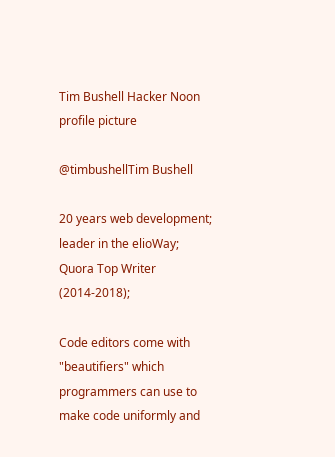Tim Bushell Hacker Noon profile picture

@timbushellTim Bushell

20 years web development; leader in the elioWay; Quora Top Writer (2014-2018);

Code editors come with "beautifiers" which programmers can use to make code uniformly and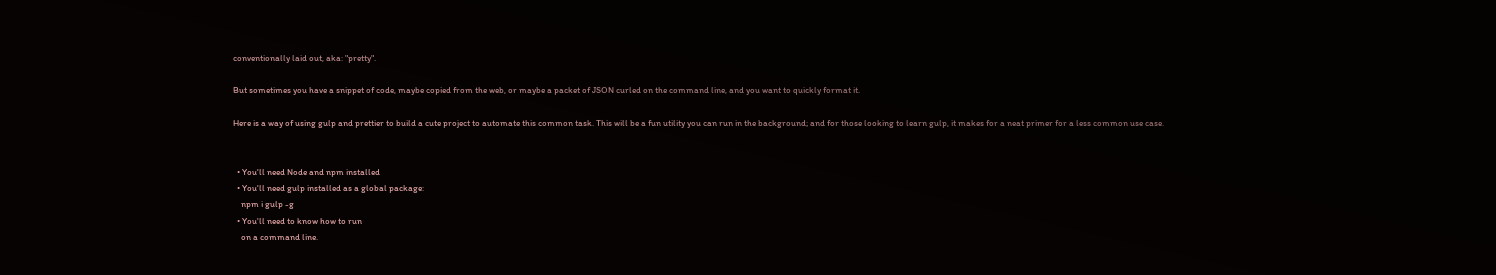conventionally laid out, aka: "pretty".

But sometimes you have a snippet of code, maybe copied from the web, or maybe a packet of JSON curled on the command line, and you want to quickly format it.

Here is a way of using gulp and prettier to build a cute project to automate this common task. This will be a fun utility you can run in the background; and for those looking to learn gulp, it makes for a neat primer for a less common use case.


  • You'll need Node and npm installed
  • You'll need gulp installed as a global package:
    npm i gulp -g
  • You'll need to know how to run
    on a command line.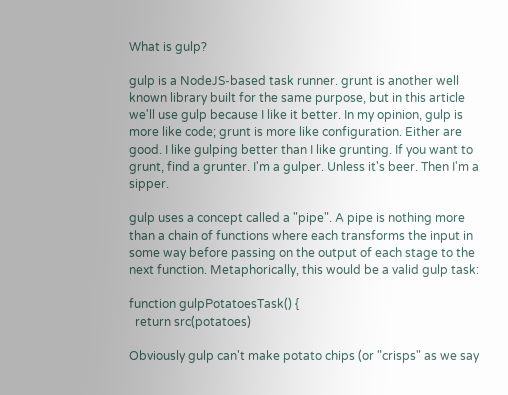What is gulp?

gulp is a NodeJS-based task runner. grunt is another well known library built for the same purpose, but in this article we'll use gulp because I like it better. In my opinion, gulp is more like code; grunt is more like configuration. Either are good. I like gulping better than I like grunting. If you want to grunt, find a grunter. I'm a gulper. Unless it's beer. Then I'm a sipper.

gulp uses a concept called a "pipe". A pipe is nothing more than a chain of functions where each transforms the input in some way before passing on the output of each stage to the next function. Metaphorically, this would be a valid gulp task:

function gulpPotatoesTask() {
  return src(potatoes)

Obviously gulp can't make potato chips (or "crisps" as we say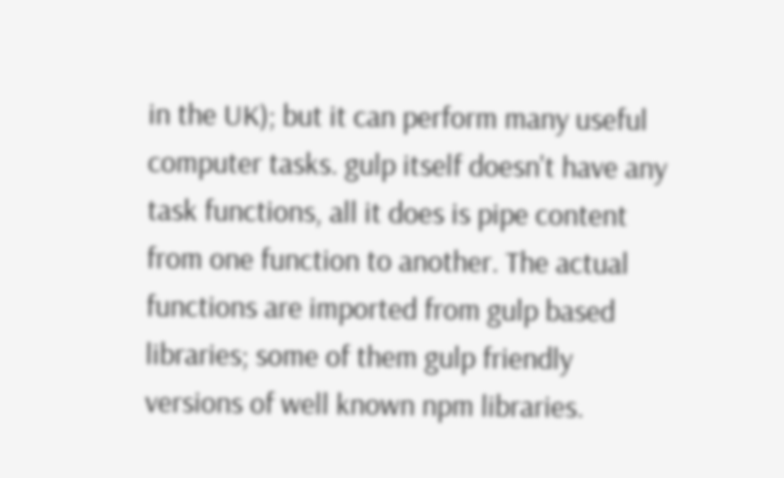in the UK); but it can perform many useful computer tasks. gulp itself doesn't have any task functions, all it does is pipe content from one function to another. The actual functions are imported from gulp based libraries; some of them gulp friendly versions of well known npm libraries.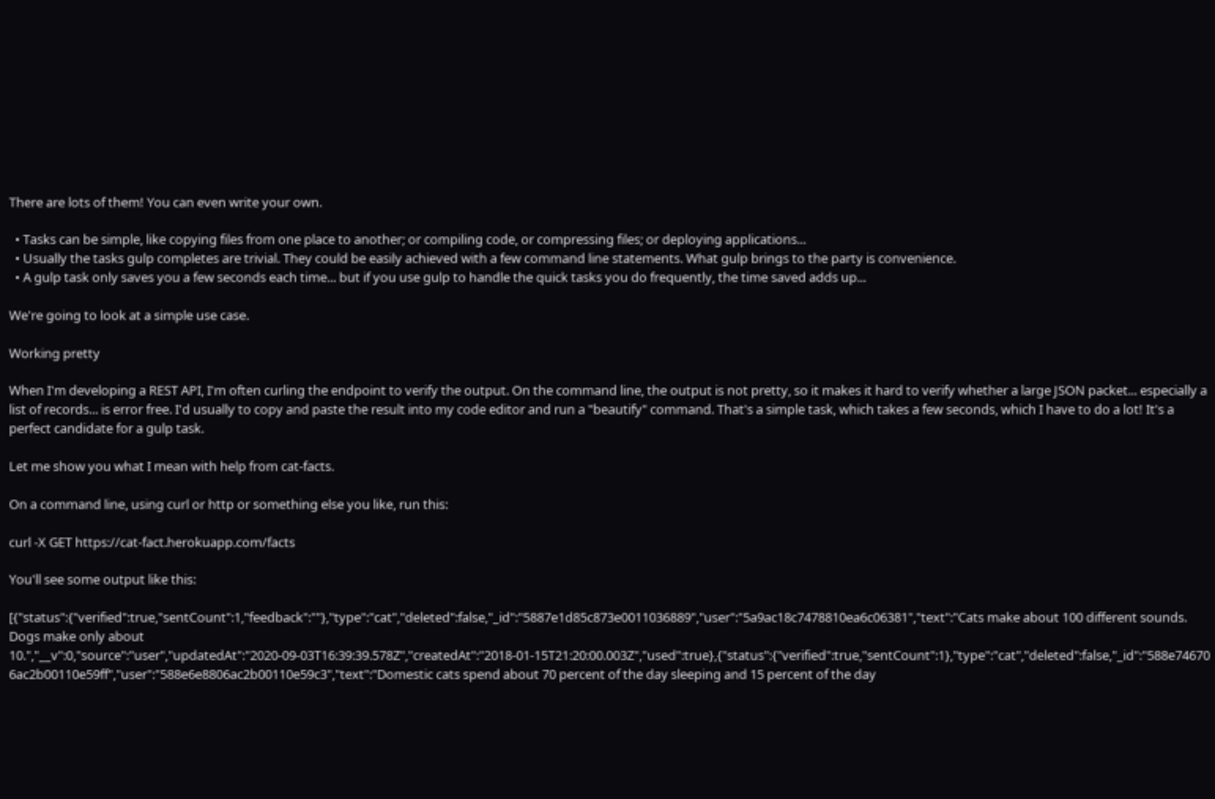There are lots of them! You can even write your own.

  • Tasks can be simple, like copying files from one place to another; or compiling code, or compressing files; or deploying applications...
  • Usually the tasks gulp completes are trivial. They could be easily achieved with a few command line statements. What gulp brings to the party is convenience.
  • A gulp task only saves you a few seconds each time... but if you use gulp to handle the quick tasks you do frequently, the time saved adds up...

We're going to look at a simple use case.

Working pretty

When I'm developing a REST API, I'm often curling the endpoint to verify the output. On the command line, the output is not pretty, so it makes it hard to verify whether a large JSON packet... especially a list of records... is error free. I'd usually to copy and paste the result into my code editor and run a "beautify" command. That's a simple task, which takes a few seconds, which I have to do a lot! It's a perfect candidate for a gulp task.

Let me show you what I mean with help from cat-facts.

On a command line, using curl or http or something else you like, run this:

curl -X GET https://cat-fact.herokuapp.com/facts

You'll see some output like this:

[{"status":{"verified":true,"sentCount":1,"feedback":""},"type":"cat","deleted":false,"_id":"5887e1d85c873e0011036889","user":"5a9ac18c7478810ea6c06381","text":"Cats make about 100 different sounds. Dogs make only about 10.","__v":0,"source":"user","updatedAt":"2020-09-03T16:39:39.578Z","createdAt":"2018-01-15T21:20:00.003Z","used":true},{"status":{"verified":true,"sentCount":1},"type":"cat","deleted":false,"_id":"588e746706ac2b00110e59ff","user":"588e6e8806ac2b00110e59c3","text":"Domestic cats spend about 70 percent of the day sleeping and 15 percent of the day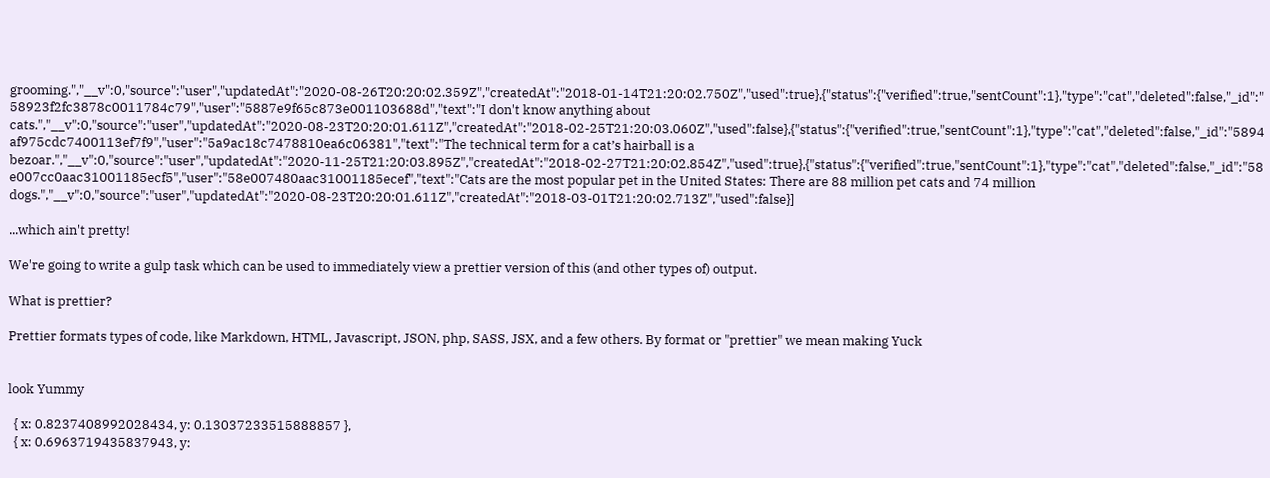grooming.","__v":0,"source":"user","updatedAt":"2020-08-26T20:20:02.359Z","createdAt":"2018-01-14T21:20:02.750Z","used":true},{"status":{"verified":true,"sentCount":1},"type":"cat","deleted":false,"_id":"58923f2fc3878c0011784c79","user":"5887e9f65c873e001103688d","text":"I don't know anything about cats.","__v":0,"source":"user","updatedAt":"2020-08-23T20:20:01.611Z","createdAt":"2018-02-25T21:20:03.060Z","used":false},{"status":{"verified":true,"sentCount":1},"type":"cat","deleted":false,"_id":"5894af975cdc7400113ef7f9","user":"5a9ac18c7478810ea6c06381","text":"The technical term for a cat’s hairball is a bezoar.","__v":0,"source":"user","updatedAt":"2020-11-25T21:20:03.895Z","createdAt":"2018-02-27T21:20:02.854Z","used":true},{"status":{"verified":true,"sentCount":1},"type":"cat","deleted":false,"_id":"58e007cc0aac31001185ecf5","user":"58e007480aac31001185ecef","text":"Cats are the most popular pet in the United States: There are 88 million pet cats and 74 million dogs.","__v":0,"source":"user","updatedAt":"2020-08-23T20:20:01.611Z","createdAt":"2018-03-01T21:20:02.713Z","used":false}]

...which ain't pretty!

We're going to write a gulp task which can be used to immediately view a prettier version of this (and other types of) output.

What is prettier?

Prettier formats types of code, like Markdown, HTML, Javascript, JSON, php, SASS, JSX, and a few others. By format or "prettier" we mean making Yuck


look Yummy

  { x: 0.8237408992028434, y: 0.13037233515888857 },
  { x: 0.6963719435837943, y: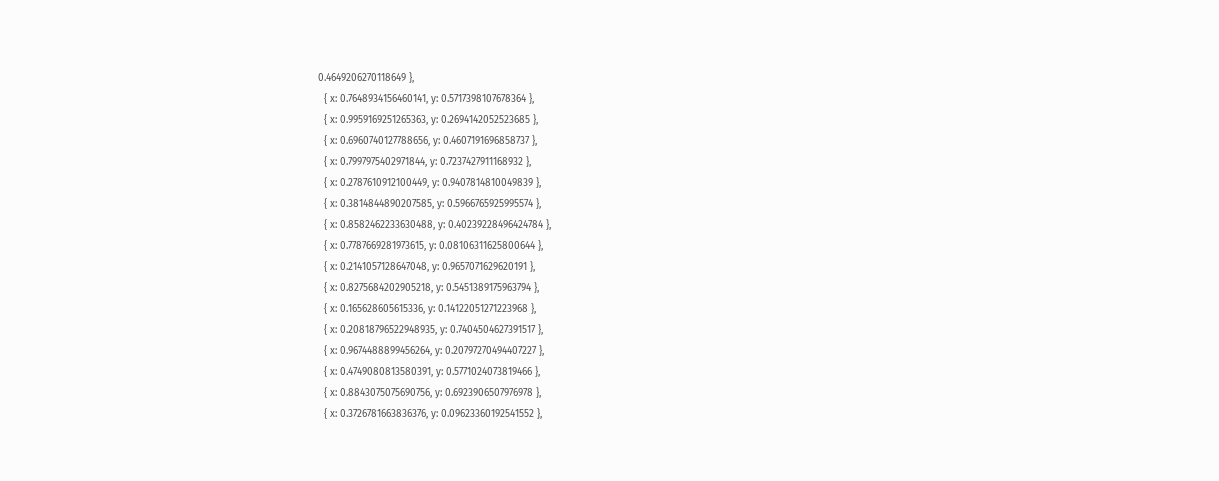0.4649206270118649 },
  { x: 0.7648934156460141, y: 0.5717398107678364 },
  { x: 0.9959169251265363, y: 0.2694142052523685 },
  { x: 0.6960740127788656, y: 0.4607191696858737 },
  { x: 0.7997975402971844, y: 0.7237427911168932 },
  { x: 0.2787610912100449, y: 0.9407814810049839 },
  { x: 0.3814844890207585, y: 0.5966765925995574 },
  { x: 0.8582462233630488, y: 0.40239228496424784 },
  { x: 0.7787669281973615, y: 0.08106311625800644 },
  { x: 0.2141057128647048, y: 0.9657071629620191 },
  { x: 0.8275684202905218, y: 0.5451389175963794 },
  { x: 0.165628605615336, y: 0.14122051271223968 },
  { x: 0.20818796522948935, y: 0.7404504627391517 },
  { x: 0.9674488899456264, y: 0.20797270494407227 },
  { x: 0.4749080813580391, y: 0.5771024073819466 },
  { x: 0.8843075075690756, y: 0.6923906507976978 },
  { x: 0.3726781663836376, y: 0.09623360192541552 },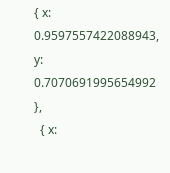{ x: 0.9597557422088943, y: 0.7070691995654992 },
  { x: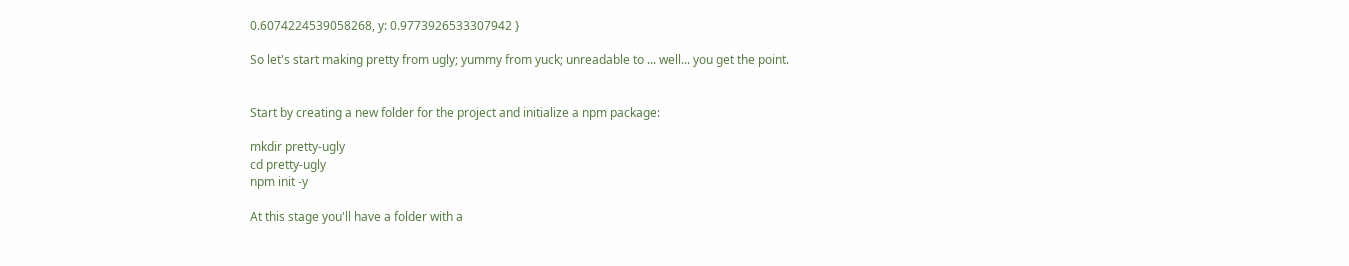0.6074224539058268, y: 0.9773926533307942 }

So let's start making pretty from ugly; yummy from yuck; unreadable to ... well... you get the point.


Start by creating a new folder for the project and initialize a npm package:

mkdir pretty-ugly
cd pretty-ugly
npm init -y

At this stage you'll have a folder with a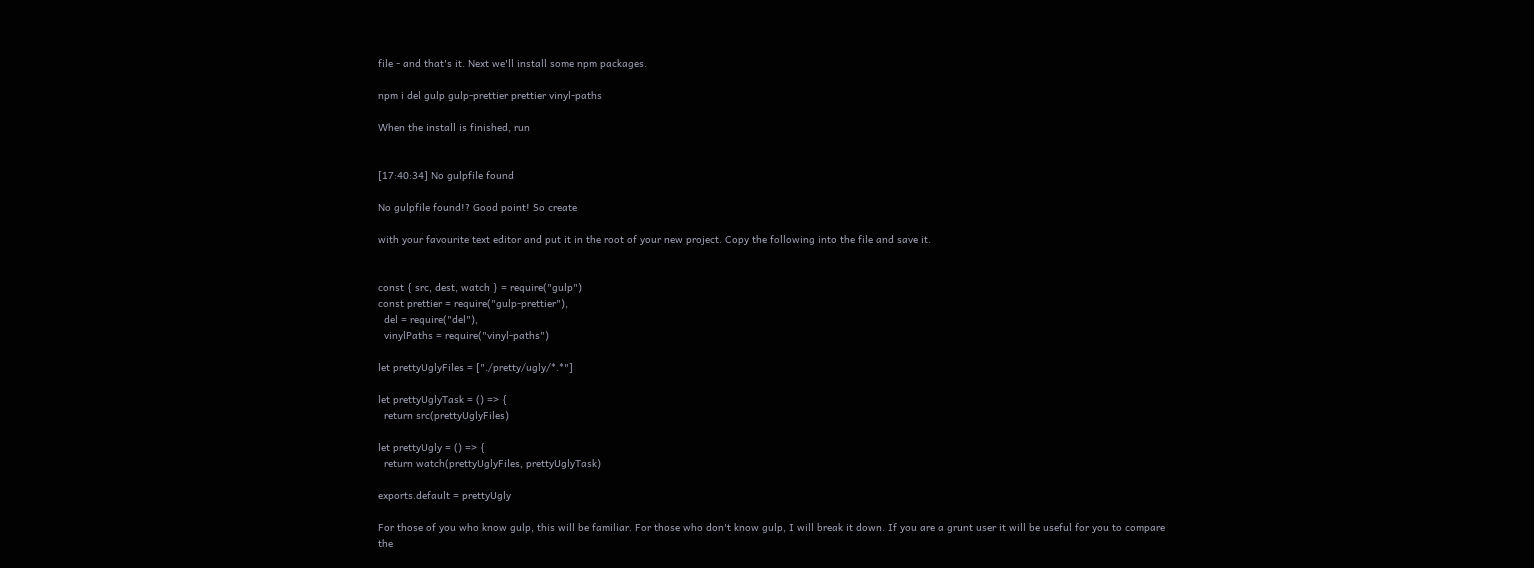file - and that's it. Next we'll install some npm packages.

npm i del gulp gulp-prettier prettier vinyl-paths

When the install is finished, run


[17:40:34] No gulpfile found

No gulpfile found!? Good point! So create

with your favourite text editor and put it in the root of your new project. Copy the following into the file and save it.


const { src, dest, watch } = require("gulp")
const prettier = require("gulp-prettier"),
  del = require("del"),
  vinylPaths = require("vinyl-paths")

let prettyUglyFiles = ["./pretty/ugly/*.*"]

let prettyUglyTask = () => {
  return src(prettyUglyFiles)

let prettyUgly = () => {
  return watch(prettyUglyFiles, prettyUglyTask)

exports.default = prettyUgly

For those of you who know gulp, this will be familiar. For those who don't know gulp, I will break it down. If you are a grunt user it will be useful for you to compare the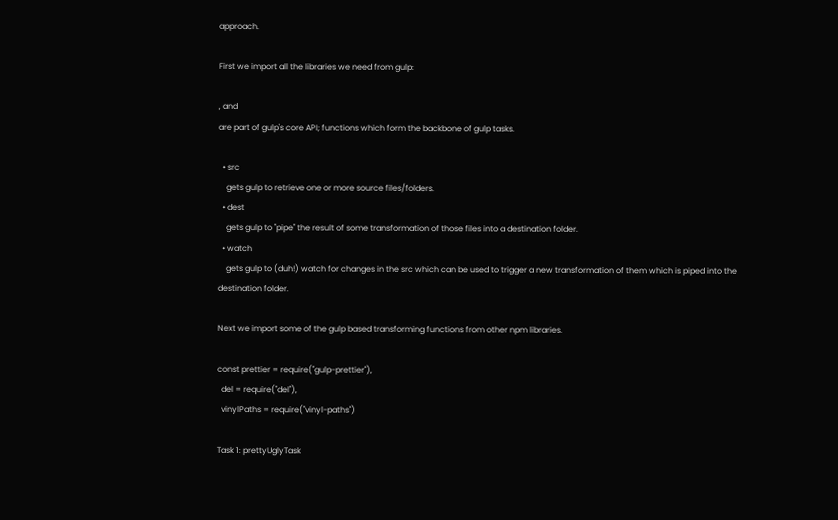approach.

First we import all the libraries we need from gulp:

, and
are part of gulp's core API; functions which form the backbone of gulp tasks.

  • src
    gets gulp to retrieve one or more source files/folders.
  • dest
    gets gulp to "pipe" the result of some transformation of those files into a destination folder.
  • watch
    gets gulp to (duh!) watch for changes in the src which can be used to trigger a new transformation of them which is piped into the destination folder.

Next we import some of the gulp based transforming functions from other npm libraries.

const prettier = require("gulp-prettier"),
  del = require("del"),
  vinylPaths = require("vinyl-paths")

Task 1: prettyUglyTask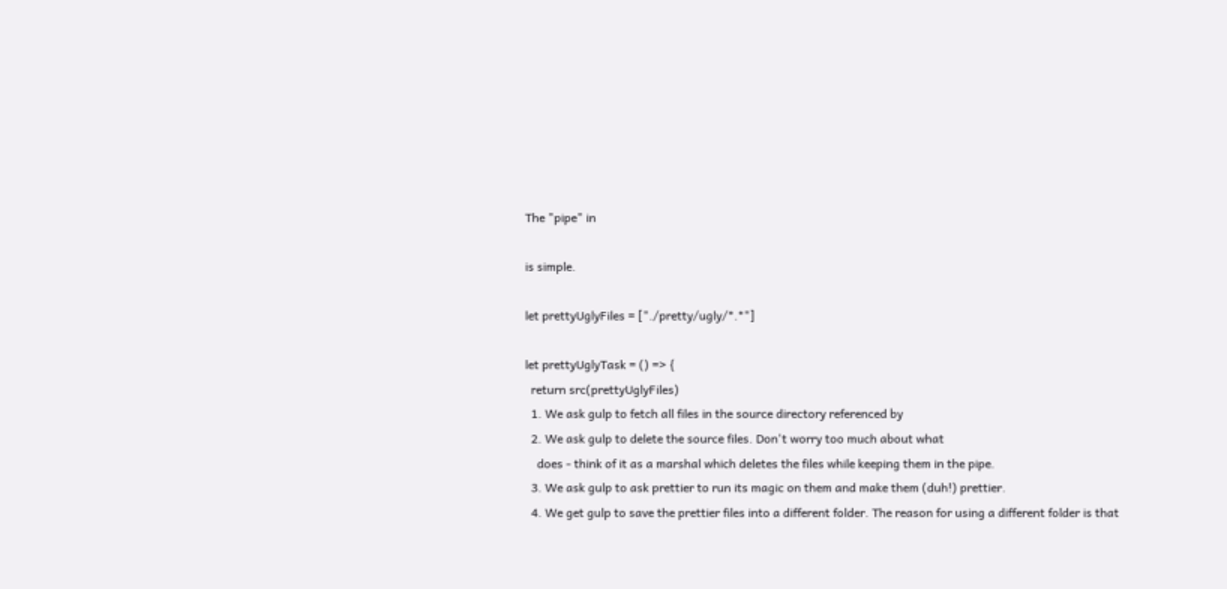The "pipe" in

is simple.

let prettyUglyFiles = ["./pretty/ugly/*.*"]

let prettyUglyTask = () => {
  return src(prettyUglyFiles)
  1. We ask gulp to fetch all files in the source directory referenced by
  2. We ask gulp to delete the source files. Don't worry too much about what
    does - think of it as a marshal which deletes the files while keeping them in the pipe.
  3. We ask gulp to ask prettier to run its magic on them and make them (duh!) prettier.
  4. We get gulp to save the prettier files into a different folder. The reason for using a different folder is that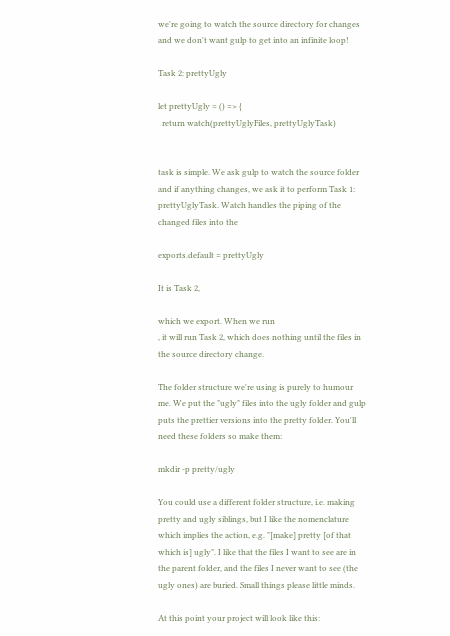we're going to watch the source directory for changes and we don't want gulp to get into an infinite loop!

Task 2: prettyUgly

let prettyUgly = () => {
  return watch(prettyUglyFiles, prettyUglyTask)


task is simple. We ask gulp to watch the source folder and if anything changes, we ask it to perform Task 1: prettyUglyTask. Watch handles the piping of the changed files into the

exports.default = prettyUgly

It is Task 2,

which we export. When we run
, it will run Task 2, which does nothing until the files in the source directory change.

The folder structure we're using is purely to humour me. We put the "ugly" files into the ugly folder and gulp puts the prettier versions into the pretty folder. You'll need these folders so make them:

mkdir -p pretty/ugly

You could use a different folder structure, i.e. making pretty and ugly siblings, but I like the nomenclature which implies the action, e.g. "[make] pretty [of that which is] ugly". I like that the files I want to see are in the parent folder, and the files I never want to see (the ugly ones) are buried. Small things please little minds.

At this point your project will look like this: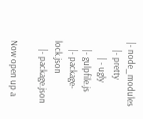|- node_modules
    |- pretty
        | - ugly
    |- gulpfile.js
    |- package-lock.json
    |- package.json

Now open up a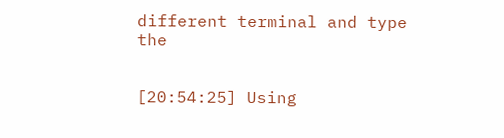different terminal and type the


[20:54:25] Using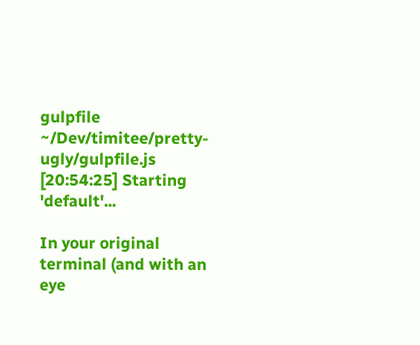gulpfile ~/Dev/timitee/pretty-ugly/gulpfile.js
[20:54:25] Starting 'default'...

In your original terminal (and with an eye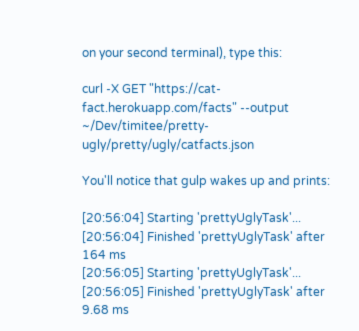on your second terminal), type this:

curl -X GET "https://cat-fact.herokuapp.com/facts" --output ~/Dev/timitee/pretty-ugly/pretty/ugly/catfacts.json

You'll notice that gulp wakes up and prints:

[20:56:04] Starting 'prettyUglyTask'...
[20:56:04] Finished 'prettyUglyTask' after 164 ms
[20:56:05] Starting 'prettyUglyTask'...
[20:56:05] Finished 'prettyUglyTask' after 9.68 ms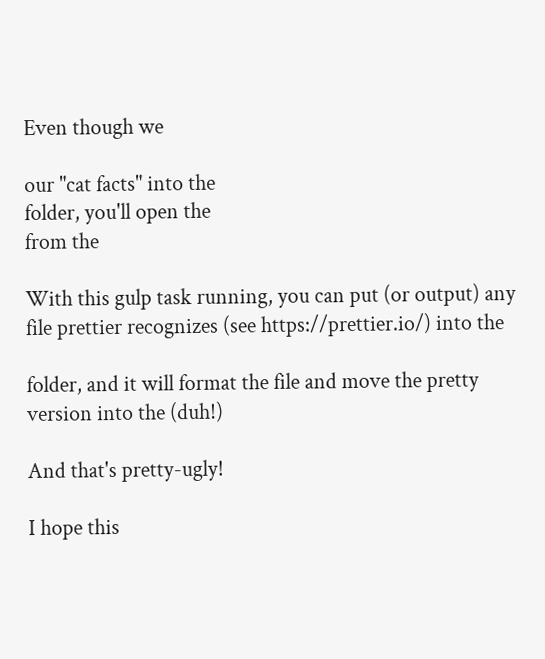Even though we

our "cat facts" into the
folder, you'll open the
from the

With this gulp task running, you can put (or output) any file prettier recognizes (see https://prettier.io/) into the

folder, and it will format the file and move the pretty version into the (duh!)

And that's pretty-ugly!

I hope this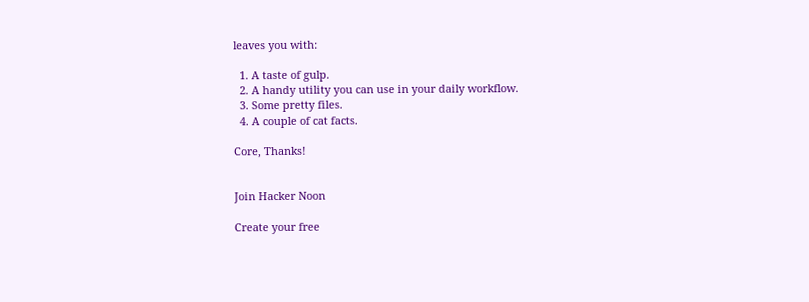leaves you with:

  1. A taste of gulp.
  2. A handy utility you can use in your daily workflow.
  3. Some pretty files.
  4. A couple of cat facts.

Core, Thanks!


Join Hacker Noon

Create your free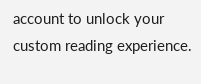account to unlock your custom reading experience.